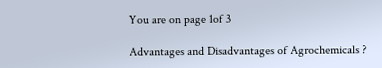You are on page 1of 3

Advantages and Disadvantages of Agrochemicals ?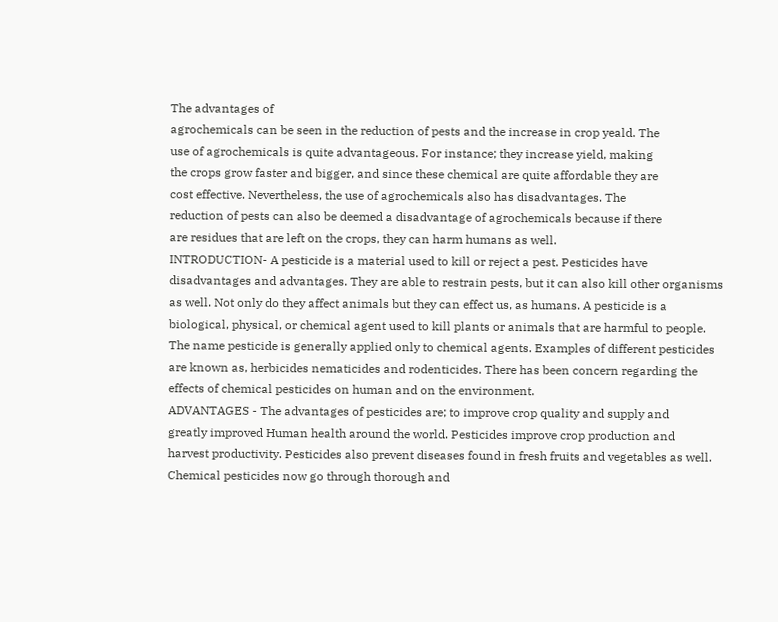The advantages of
agrochemicals can be seen in the reduction of pests and the increase in crop yeald. The
use of agrochemicals is quite advantageous. For instance; they increase yield, making
the crops grow faster and bigger, and since these chemical are quite affordable they are
cost effective. Nevertheless, the use of agrochemicals also has disadvantages. The
reduction of pests can also be deemed a disadvantage of agrochemicals because if there
are residues that are left on the crops, they can harm humans as well.
INTRODUCTION- A pesticide is a material used to kill or reject a pest. Pesticides have
disadvantages and advantages. They are able to restrain pests, but it can also kill other organisms
as well. Not only do they affect animals but they can effect us, as humans. A pesticide is a
biological, physical, or chemical agent used to kill plants or animals that are harmful to people.
The name pesticide is generally applied only to chemical agents. Examples of different pesticides
are known as, herbicides nematicides and rodenticides. There has been concern regarding the
effects of chemical pesticides on human and on the environment.
ADVANTAGES - The advantages of pesticides are; to improve crop quality and supply and
greatly improved Human health around the world. Pesticides improve crop production and
harvest productivity. Pesticides also prevent diseases found in fresh fruits and vegetables as well.
Chemical pesticides now go through thorough and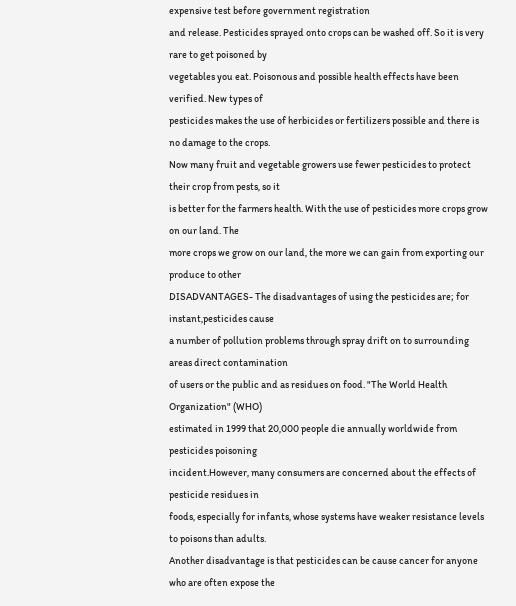expensive test before government registration
and release. Pesticides sprayed onto crops can be washed off. So it is very rare to get poisoned by
vegetables you eat. Poisonous and possible health effects have been verified. New types of
pesticides makes the use of herbicides or fertilizers possible and there is no damage to the crops.
Now many fruit and vegetable growers use fewer pesticides to protect their crop from pests, so it
is better for the farmers health. With the use of pesticides more crops grow on our land. The
more crops we grow on our land, the more we can gain from exporting our produce to other
DISADVANTAGES- The disadvantages of using the pesticides are; for instant,pesticides cause
a number of pollution problems through spray drift on to surrounding areas direct contamination
of users or the public and as residues on food. "The World Health Organization" (WHO)
estimated in 1999 that 20,000 people die annually worldwide from pesticides poisoning
incident.However, many consumers are concerned about the effects of pesticide residues in
foods, especially for infants, whose systems have weaker resistance levels to poisons than adults.
Another disadvantage is that pesticides can be cause cancer for anyone who are often expose the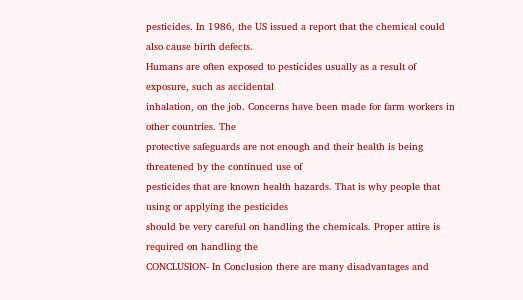pesticides. In 1986, the US issued a report that the chemical could also cause birth defects.
Humans are often exposed to pesticides usually as a result of exposure, such as accidental
inhalation, on the job. Concerns have been made for farm workers in other countries. The
protective safeguards are not enough and their health is being threatened by the continued use of
pesticides that are known health hazards. That is why people that using or applying the pesticides
should be very careful on handling the chemicals. Proper attire is required on handling the
CONCLUSION- In Conclusion there are many disadvantages and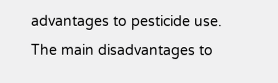advantages to pesticide use.
The main disadvantages to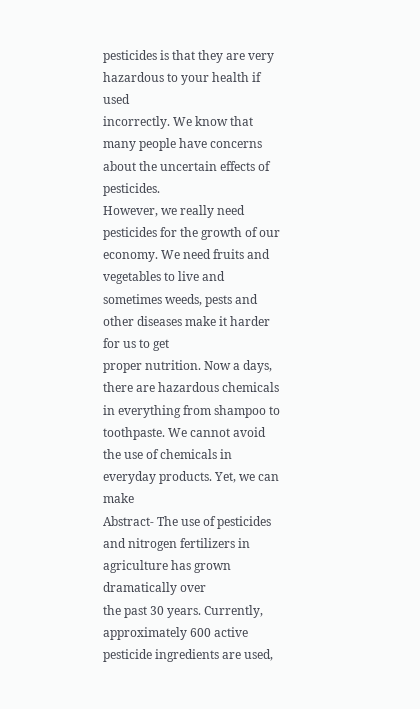pesticides is that they are very hazardous to your health if used
incorrectly. We know that many people have concerns about the uncertain effects of pesticides.
However, we really need pesticides for the growth of our economy. We need fruits and
vegetables to live and sometimes weeds, pests and other diseases make it harder for us to get
proper nutrition. Now a days, there are hazardous chemicals in everything from shampoo to
toothpaste. We cannot avoid the use of chemicals in everyday products. Yet, we can make
Abstract- The use of pesticides and nitrogen fertilizers in agriculture has grown dramatically over
the past 30 years. Currently, approximately 600 active pesticide ingredients are used,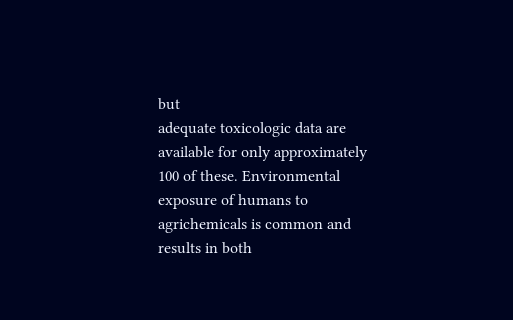but
adequate toxicologic data are available for only approximately 100 of these. Environmental
exposure of humans to agrichemicals is common and results in both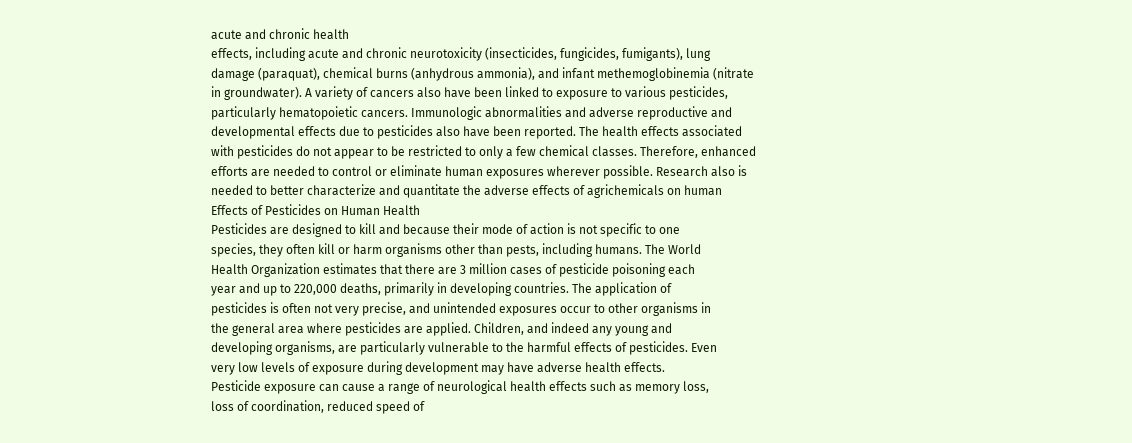acute and chronic health
effects, including acute and chronic neurotoxicity (insecticides, fungicides, fumigants), lung
damage (paraquat), chemical burns (anhydrous ammonia), and infant methemoglobinemia (nitrate
in groundwater). A variety of cancers also have been linked to exposure to various pesticides,
particularly hematopoietic cancers. Immunologic abnormalities and adverse reproductive and
developmental effects due to pesticides also have been reported. The health effects associated
with pesticides do not appear to be restricted to only a few chemical classes. Therefore, enhanced
efforts are needed to control or eliminate human exposures wherever possible. Research also is
needed to better characterize and quantitate the adverse effects of agrichemicals on human
Effects of Pesticides on Human Health
Pesticides are designed to kill and because their mode of action is not specific to one
species, they often kill or harm organisms other than pests, including humans. The World
Health Organization estimates that there are 3 million cases of pesticide poisoning each
year and up to 220,000 deaths, primarily in developing countries. The application of
pesticides is often not very precise, and unintended exposures occur to other organisms in
the general area where pesticides are applied. Children, and indeed any young and
developing organisms, are particularly vulnerable to the harmful effects of pesticides. Even
very low levels of exposure during development may have adverse health effects.
Pesticide exposure can cause a range of neurological health effects such as memory loss,
loss of coordination, reduced speed of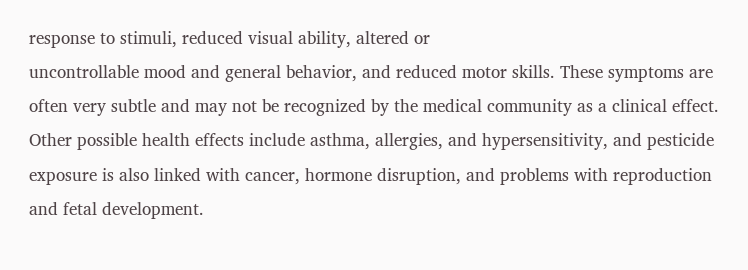response to stimuli, reduced visual ability, altered or
uncontrollable mood and general behavior, and reduced motor skills. These symptoms are
often very subtle and may not be recognized by the medical community as a clinical effect.
Other possible health effects include asthma, allergies, and hypersensitivity, and pesticide
exposure is also linked with cancer, hormone disruption, and problems with reproduction
and fetal development.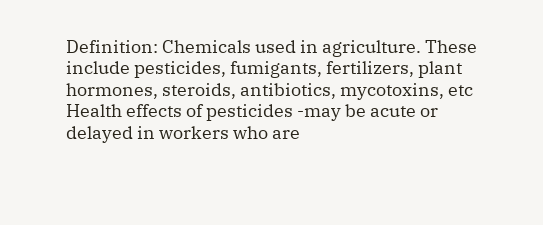Definition: Chemicals used in agriculture. These include pesticides, fumigants, fertilizers, plant
hormones, steroids, antibiotics, mycotoxins, etc
Health effects of pesticides -may be acute or delayed in workers who are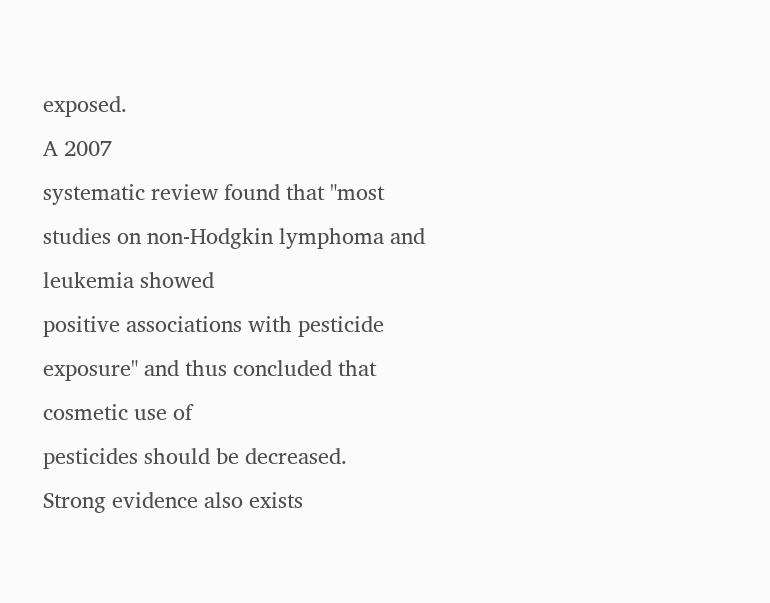exposed.
A 2007
systematic review found that "most studies on non-Hodgkin lymphoma and leukemia showed
positive associations with pesticide exposure" and thus concluded that cosmetic use of
pesticides should be decreased.
Strong evidence also exists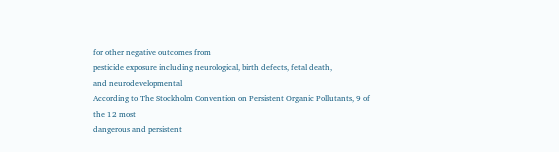for other negative outcomes from
pesticide exposure including neurological, birth defects, fetal death,
and neurodevelopmental
According to The Stockholm Convention on Persistent Organic Pollutants, 9 of the 12 most
dangerous and persistent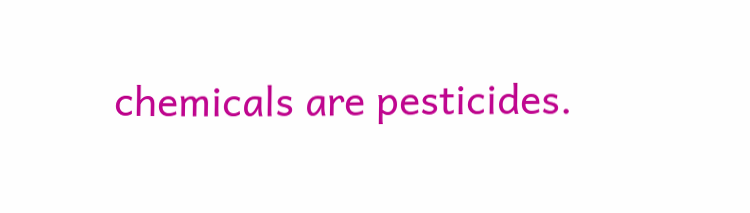chemicals are pesticides.